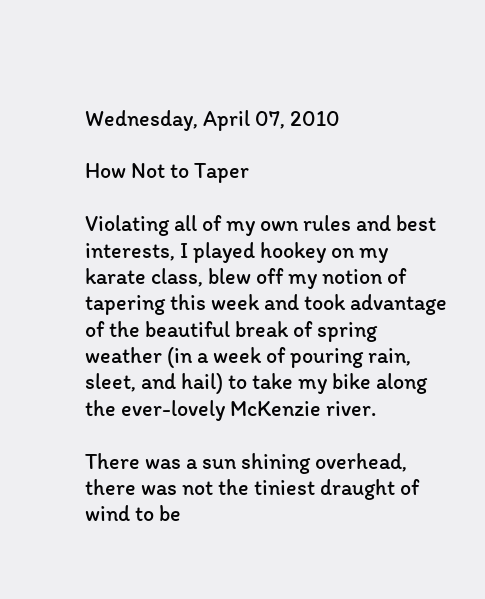Wednesday, April 07, 2010

How Not to Taper

Violating all of my own rules and best interests, I played hookey on my karate class, blew off my notion of tapering this week and took advantage of the beautiful break of spring weather (in a week of pouring rain, sleet, and hail) to take my bike along the ever-lovely McKenzie river.

There was a sun shining overhead, there was not the tiniest draught of wind to be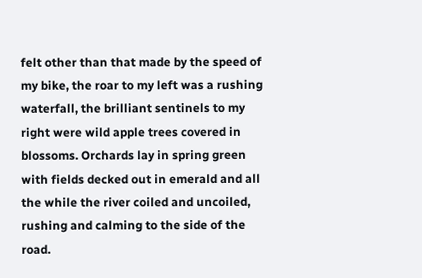felt other than that made by the speed of my bike, the roar to my left was a rushing waterfall, the brilliant sentinels to my right were wild apple trees covered in blossoms. Orchards lay in spring green with fields decked out in emerald and all the while the river coiled and uncoiled, rushing and calming to the side of the road.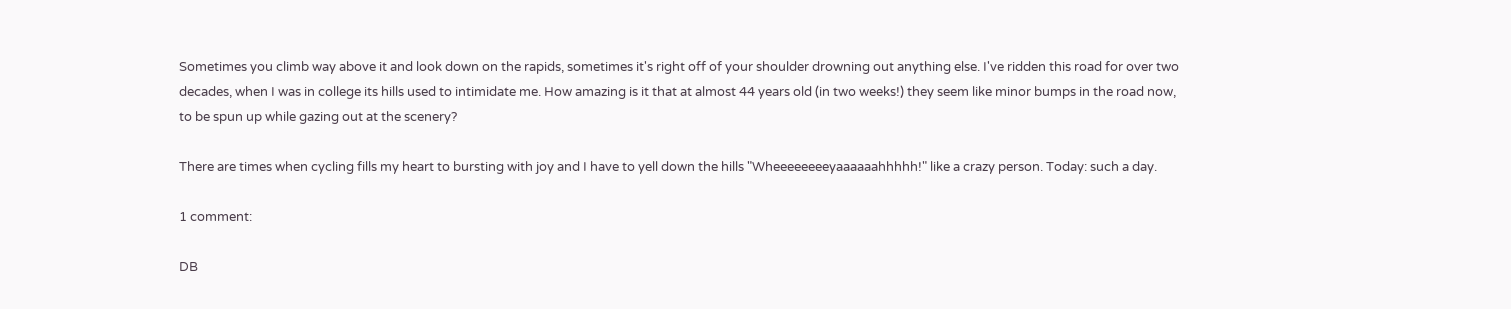Sometimes you climb way above it and look down on the rapids, sometimes it's right off of your shoulder drowning out anything else. I've ridden this road for over two decades, when I was in college its hills used to intimidate me. How amazing is it that at almost 44 years old (in two weeks!) they seem like minor bumps in the road now, to be spun up while gazing out at the scenery?

There are times when cycling fills my heart to bursting with joy and I have to yell down the hills "Wheeeeeeeeyaaaaaahhhhh!" like a crazy person. Today: such a day.

1 comment:

DB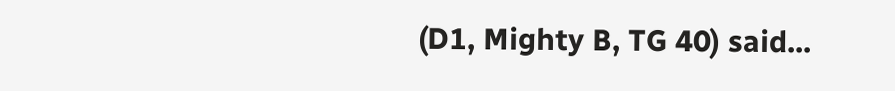(D1, Mighty B, TG 40) said...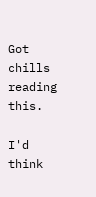Got chills reading this.

I'd think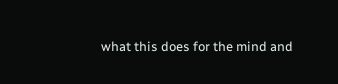what this does for the mind and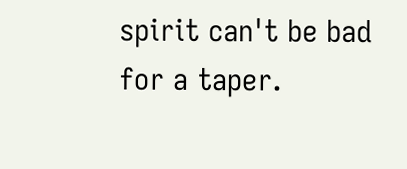spirit can't be bad for a taper.